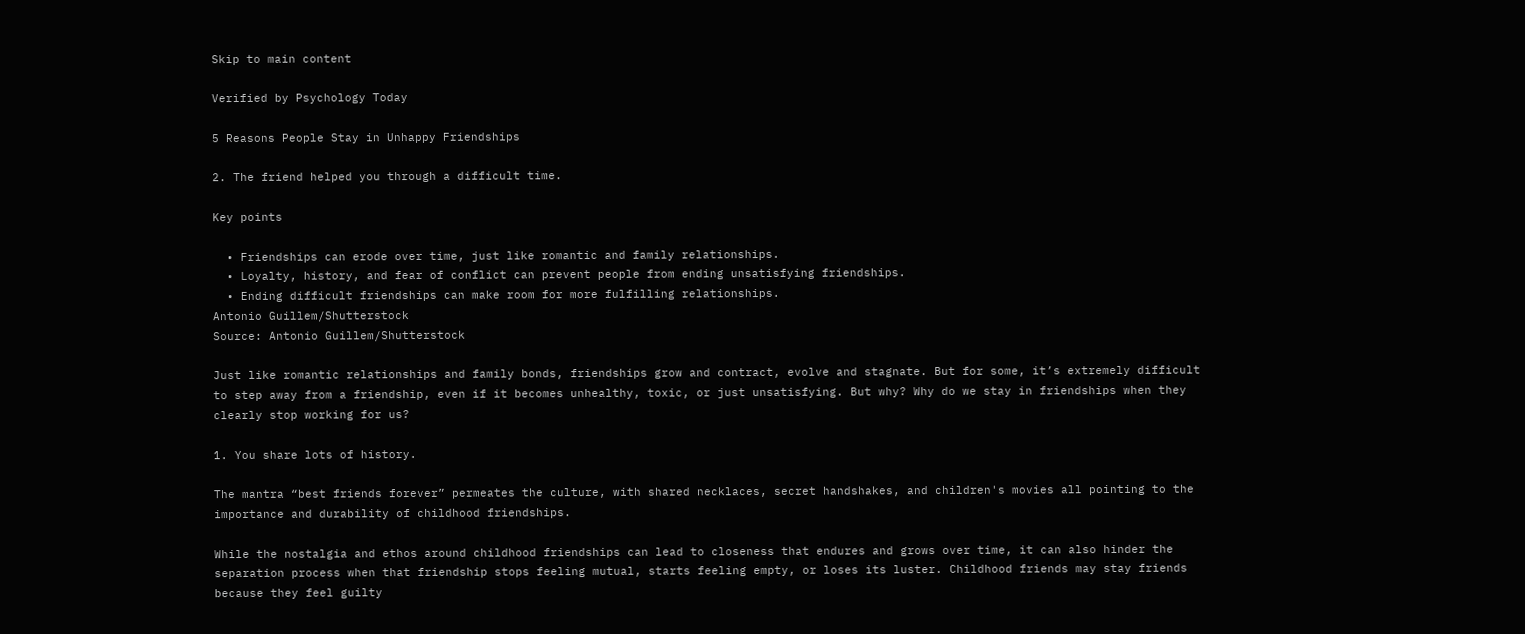Skip to main content

Verified by Psychology Today

5 Reasons People Stay in Unhappy Friendships

2. The friend helped you through a difficult time.

Key points

  • Friendships can erode over time, just like romantic and family relationships.
  • Loyalty, history, and fear of conflict can prevent people from ending unsatisfying friendships.
  • Ending difficult friendships can make room for more fulfilling relationships.
Antonio Guillem/Shutterstock
Source: Antonio Guillem/Shutterstock

Just like romantic relationships and family bonds, friendships grow and contract, evolve and stagnate. But for some, it’s extremely difficult to step away from a friendship, even if it becomes unhealthy, toxic, or just unsatisfying. But why? Why do we stay in friendships when they clearly stop working for us?

1. You share lots of history.

The mantra “best friends forever” permeates the culture, with shared necklaces, secret handshakes, and children's movies all pointing to the importance and durability of childhood friendships.

While the nostalgia and ethos around childhood friendships can lead to closeness that endures and grows over time, it can also hinder the separation process when that friendship stops feeling mutual, starts feeling empty, or loses its luster. Childhood friends may stay friends because they feel guilty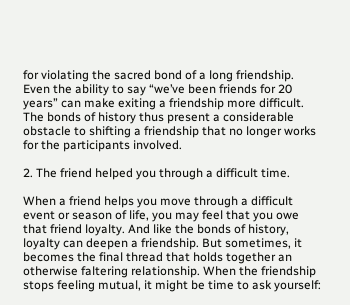for violating the sacred bond of a long friendship. Even the ability to say “we’ve been friends for 20 years” can make exiting a friendship more difficult. The bonds of history thus present a considerable obstacle to shifting a friendship that no longer works for the participants involved.

2. The friend helped you through a difficult time.

When a friend helps you move through a difficult event or season of life, you may feel that you owe that friend loyalty. And like the bonds of history, loyalty can deepen a friendship. But sometimes, it becomes the final thread that holds together an otherwise faltering relationship. When the friendship stops feeling mutual, it might be time to ask yourself: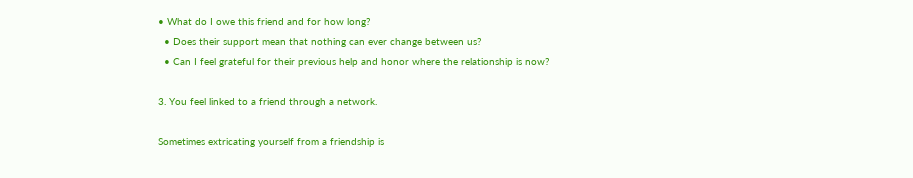• What do I owe this friend and for how long?
  • Does their support mean that nothing can ever change between us?
  • Can I feel grateful for their previous help and honor where the relationship is now?

3. You feel linked to a friend through a network.

Sometimes extricating yourself from a friendship is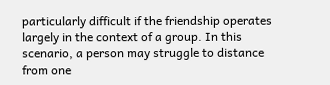particularly difficult if the friendship operates largely in the context of a group. In this scenario, a person may struggle to distance from one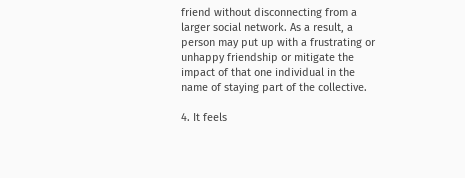friend without disconnecting from a larger social network. As a result, a person may put up with a frustrating or unhappy friendship or mitigate the impact of that one individual in the name of staying part of the collective.

4. It feels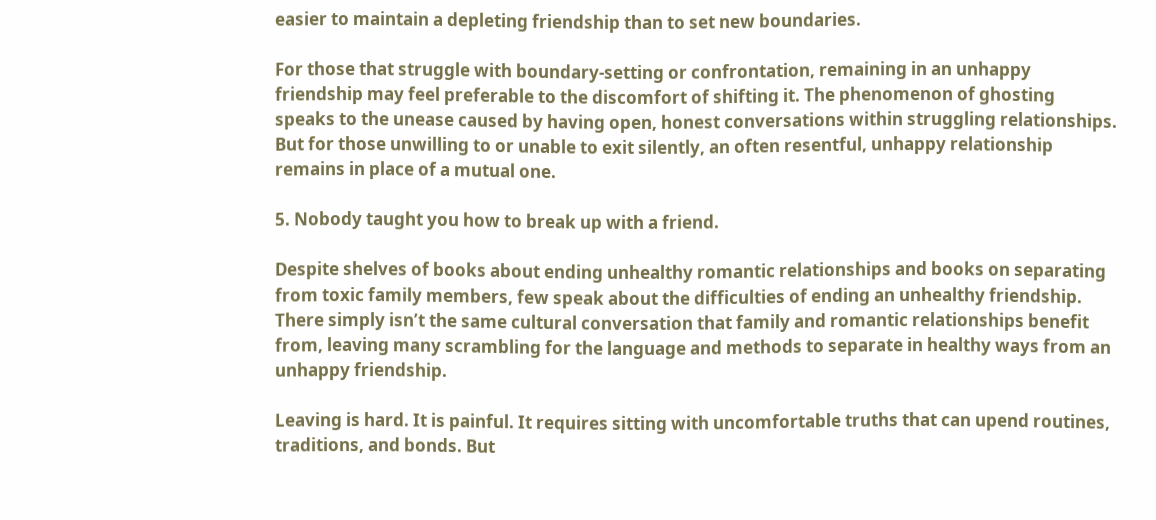easier to maintain a depleting friendship than to set new boundaries.

For those that struggle with boundary-setting or confrontation, remaining in an unhappy friendship may feel preferable to the discomfort of shifting it. The phenomenon of ghosting speaks to the unease caused by having open, honest conversations within struggling relationships. But for those unwilling to or unable to exit silently, an often resentful, unhappy relationship remains in place of a mutual one.

5. Nobody taught you how to break up with a friend.

Despite shelves of books about ending unhealthy romantic relationships and books on separating from toxic family members, few speak about the difficulties of ending an unhealthy friendship. There simply isn’t the same cultural conversation that family and romantic relationships benefit from, leaving many scrambling for the language and methods to separate in healthy ways from an unhappy friendship.

Leaving is hard. It is painful. It requires sitting with uncomfortable truths that can upend routines, traditions, and bonds. But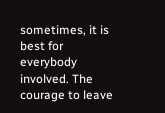sometimes, it is best for everybody involved. The courage to leave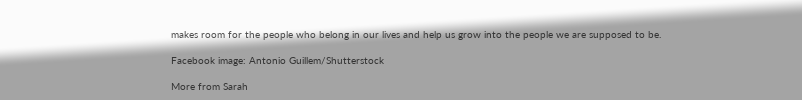makes room for the people who belong in our lives and help us grow into the people we are supposed to be.

Facebook image: Antonio Guillem/Shutterstock

More from Sarah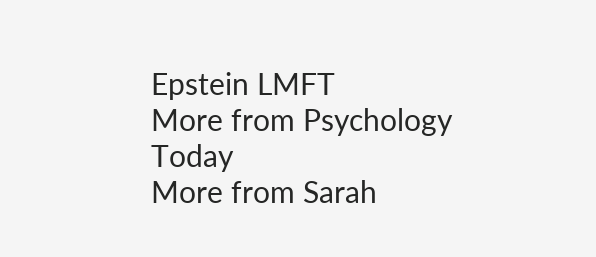Epstein LMFT
More from Psychology Today
More from Sarah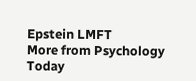Epstein LMFT
More from Psychology Today